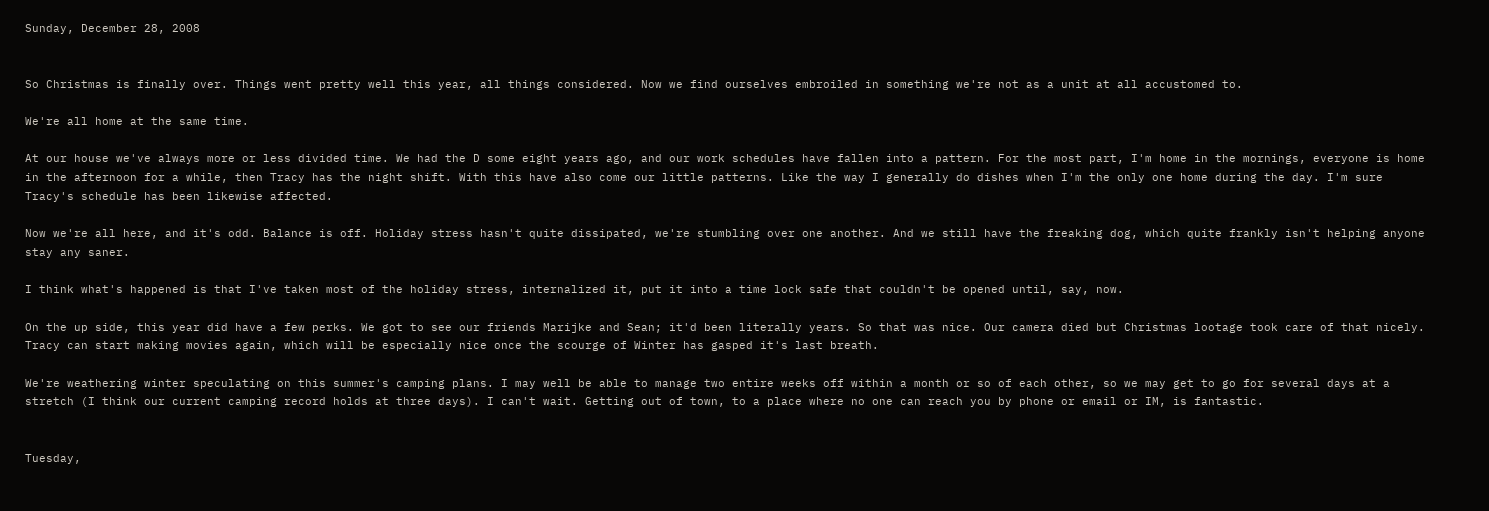Sunday, December 28, 2008


So Christmas is finally over. Things went pretty well this year, all things considered. Now we find ourselves embroiled in something we're not as a unit at all accustomed to.

We're all home at the same time.

At our house we've always more or less divided time. We had the D some eight years ago, and our work schedules have fallen into a pattern. For the most part, I'm home in the mornings, everyone is home in the afternoon for a while, then Tracy has the night shift. With this have also come our little patterns. Like the way I generally do dishes when I'm the only one home during the day. I'm sure Tracy's schedule has been likewise affected.

Now we're all here, and it's odd. Balance is off. Holiday stress hasn't quite dissipated, we're stumbling over one another. And we still have the freaking dog, which quite frankly isn't helping anyone stay any saner.

I think what's happened is that I've taken most of the holiday stress, internalized it, put it into a time lock safe that couldn't be opened until, say, now.

On the up side, this year did have a few perks. We got to see our friends Marijke and Sean; it'd been literally years. So that was nice. Our camera died but Christmas lootage took care of that nicely. Tracy can start making movies again, which will be especially nice once the scourge of Winter has gasped it's last breath.

We're weathering winter speculating on this summer's camping plans. I may well be able to manage two entire weeks off within a month or so of each other, so we may get to go for several days at a stretch (I think our current camping record holds at three days). I can't wait. Getting out of town, to a place where no one can reach you by phone or email or IM, is fantastic.


Tuesday,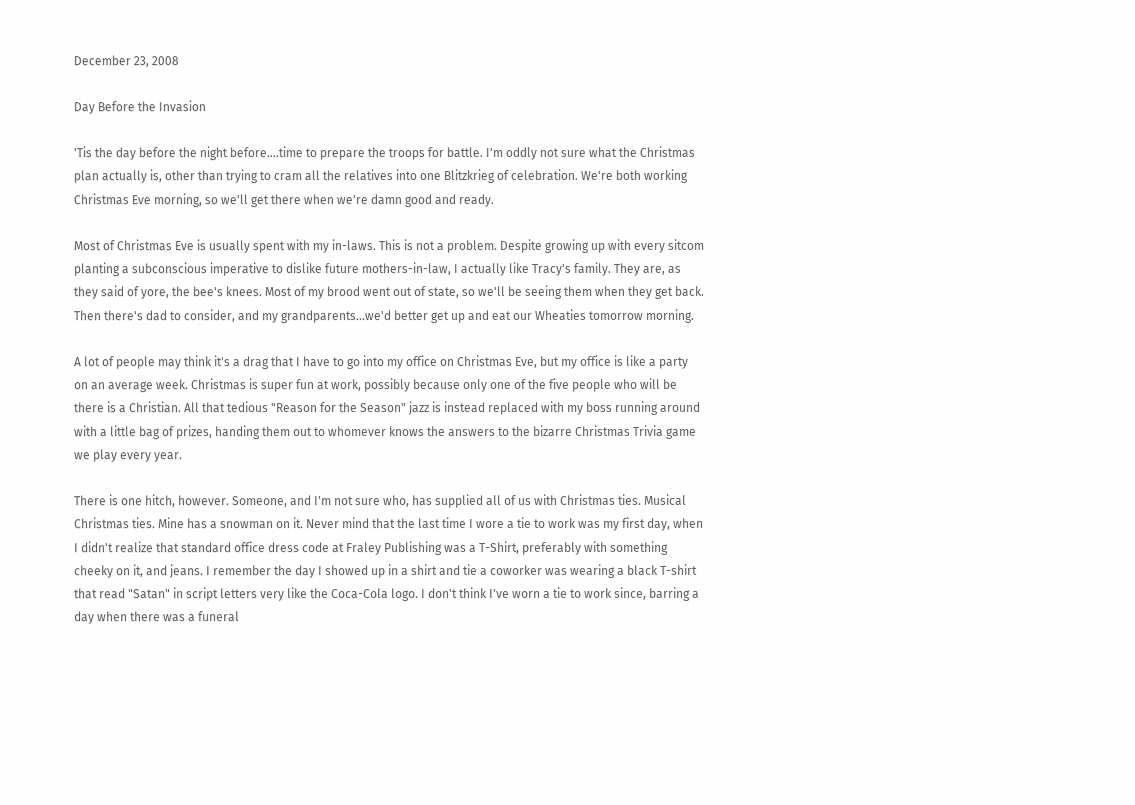December 23, 2008

Day Before the Invasion

'Tis the day before the night before....time to prepare the troops for battle. I'm oddly not sure what the Christmas plan actually is, other than trying to cram all the relatives into one Blitzkrieg of celebration. We're both working Christmas Eve morning, so we'll get there when we're damn good and ready.

Most of Christmas Eve is usually spent with my in-laws. This is not a problem. Despite growing up with every sitcom planting a subconscious imperative to dislike future mothers-in-law, I actually like Tracy's family. They are, as they said of yore, the bee's knees. Most of my brood went out of state, so we'll be seeing them when they get back. Then there's dad to consider, and my grandparents...we'd better get up and eat our Wheaties tomorrow morning.

A lot of people may think it's a drag that I have to go into my office on Christmas Eve, but my office is like a party on an average week. Christmas is super fun at work, possibly because only one of the five people who will be there is a Christian. All that tedious "Reason for the Season" jazz is instead replaced with my boss running around with a little bag of prizes, handing them out to whomever knows the answers to the bizarre Christmas Trivia game we play every year.

There is one hitch, however. Someone, and I'm not sure who, has supplied all of us with Christmas ties. Musical Christmas ties. Mine has a snowman on it. Never mind that the last time I wore a tie to work was my first day, when I didn't realize that standard office dress code at Fraley Publishing was a T-Shirt, preferably with something cheeky on it, and jeans. I remember the day I showed up in a shirt and tie a coworker was wearing a black T-shirt that read "Satan" in script letters very like the Coca-Cola logo. I don't think I've worn a tie to work since, barring a day when there was a funeral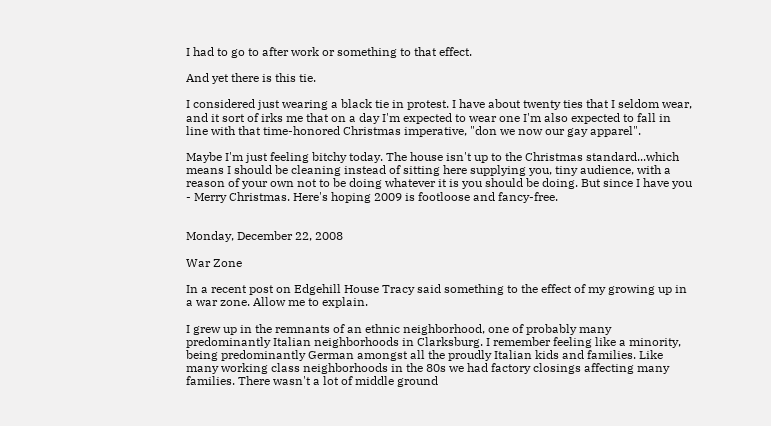I had to go to after work or something to that effect.

And yet there is this tie.

I considered just wearing a black tie in protest. I have about twenty ties that I seldom wear, and it sort of irks me that on a day I'm expected to wear one I'm also expected to fall in line with that time-honored Christmas imperative, "don we now our gay apparel".

Maybe I'm just feeling bitchy today. The house isn't up to the Christmas standard...which means I should be cleaning instead of sitting here supplying you, tiny audience, with a reason of your own not to be doing whatever it is you should be doing. But since I have you - Merry Christmas. Here's hoping 2009 is footloose and fancy-free.


Monday, December 22, 2008

War Zone

In a recent post on Edgehill House Tracy said something to the effect of my growing up in a war zone. Allow me to explain.

I grew up in the remnants of an ethnic neighborhood, one of probably many predominantly Italian neighborhoods in Clarksburg. I remember feeling like a minority, being predominantly German amongst all the proudly Italian kids and families. Like many working class neighborhoods in the 80s we had factory closings affecting many families. There wasn't a lot of middle ground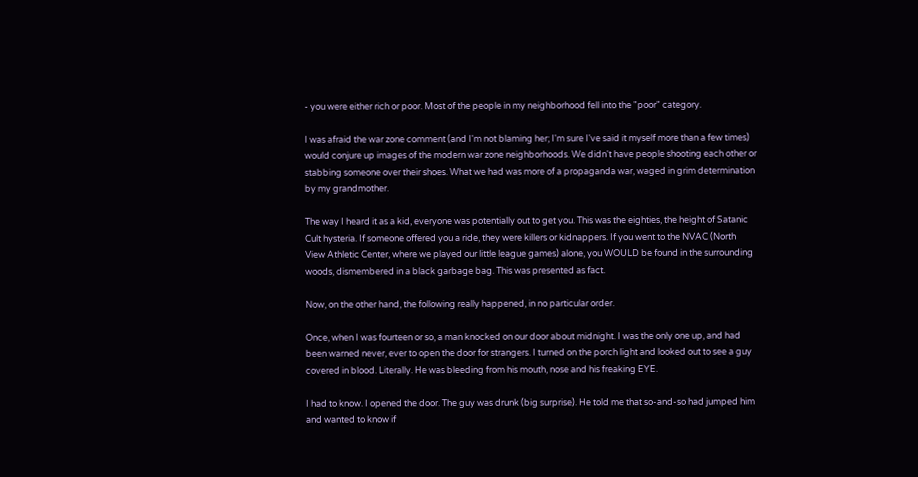- you were either rich or poor. Most of the people in my neighborhood fell into the "poor" category.

I was afraid the war zone comment (and I'm not blaming her; I'm sure I've said it myself more than a few times) would conjure up images of the modern war zone neighborhoods. We didn't have people shooting each other or stabbing someone over their shoes. What we had was more of a propaganda war, waged in grim determination by my grandmother.

The way I heard it as a kid, everyone was potentially out to get you. This was the eighties, the height of Satanic Cult hysteria. If someone offered you a ride, they were killers or kidnappers. If you went to the NVAC (North View Athletic Center, where we played our little league games) alone, you WOULD be found in the surrounding woods, dismembered in a black garbage bag. This was presented as fact.

Now, on the other hand, the following really happened, in no particular order.

Once, when I was fourteen or so, a man knocked on our door about midnight. I was the only one up, and had been warned never, ever to open the door for strangers. I turned on the porch light and looked out to see a guy covered in blood. Literally. He was bleeding from his mouth, nose and his freaking EYE.

I had to know. I opened the door. The guy was drunk (big surprise). He told me that so-and-so had jumped him and wanted to know if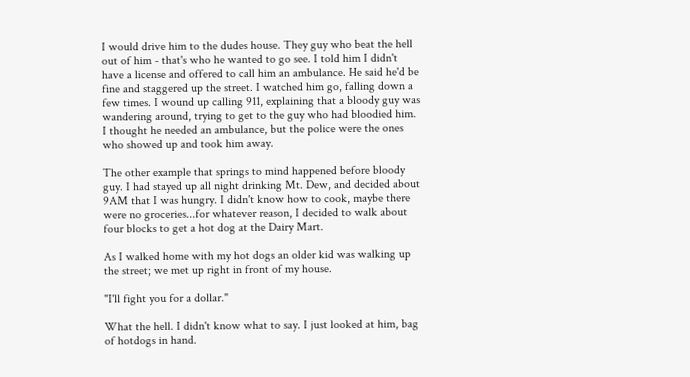I would drive him to the dudes house. They guy who beat the hell out of him - that's who he wanted to go see. I told him I didn't have a license and offered to call him an ambulance. He said he'd be fine and staggered up the street. I watched him go, falling down a few times. I wound up calling 911, explaining that a bloody guy was wandering around, trying to get to the guy who had bloodied him. I thought he needed an ambulance, but the police were the ones who showed up and took him away.

The other example that springs to mind happened before bloody guy. I had stayed up all night drinking Mt. Dew, and decided about 9AM that I was hungry. I didn't know how to cook, maybe there were no groceries...for whatever reason, I decided to walk about four blocks to get a hot dog at the Dairy Mart.

As I walked home with my hot dogs an older kid was walking up the street; we met up right in front of my house.

"I'll fight you for a dollar."

What the hell. I didn't know what to say. I just looked at him, bag of hotdogs in hand.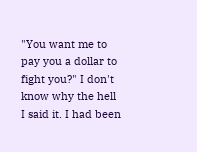"You want me to pay you a dollar to fight you?" I don't know why the hell I said it. I had been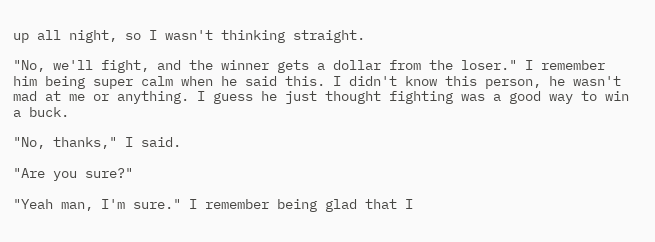up all night, so I wasn't thinking straight.

"No, we'll fight, and the winner gets a dollar from the loser." I remember him being super calm when he said this. I didn't know this person, he wasn't mad at me or anything. I guess he just thought fighting was a good way to win a buck.

"No, thanks," I said.

"Are you sure?"

"Yeah man, I'm sure." I remember being glad that I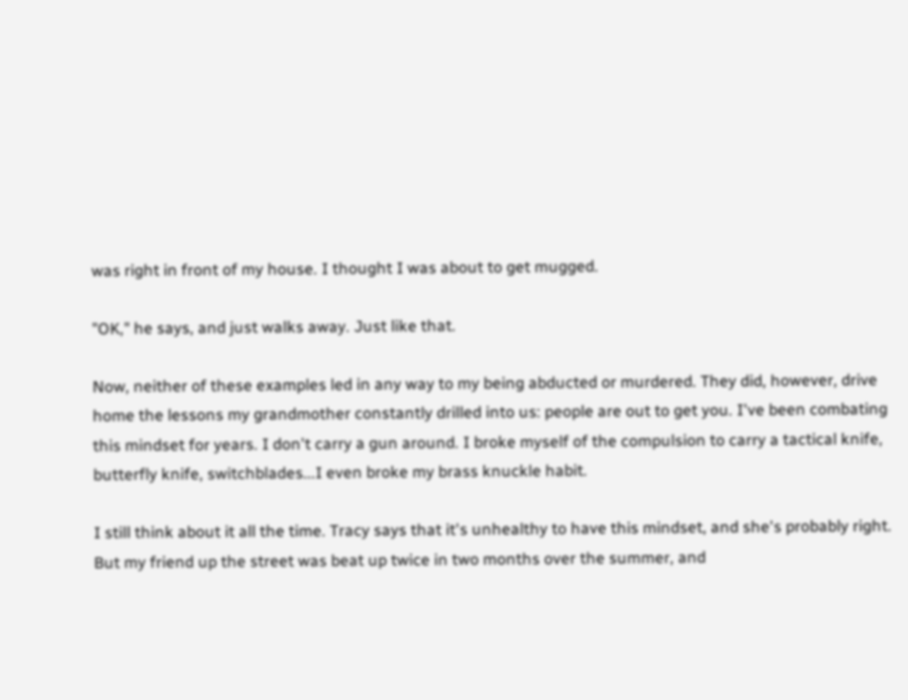was right in front of my house. I thought I was about to get mugged.

"OK," he says, and just walks away. Just like that.

Now, neither of these examples led in any way to my being abducted or murdered. They did, however, drive home the lessons my grandmother constantly drilled into us: people are out to get you. I've been combating this mindset for years. I don't carry a gun around. I broke myself of the compulsion to carry a tactical knife, butterfly knife, switchblades...I even broke my brass knuckle habit.

I still think about it all the time. Tracy says that it's unhealthy to have this mindset, and she's probably right. But my friend up the street was beat up twice in two months over the summer, and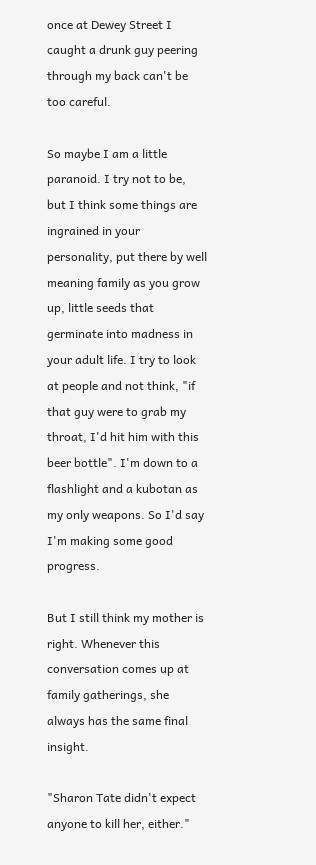once at Dewey Street I caught a drunk guy peering through my back can't be too careful.

So maybe I am a little paranoid. I try not to be, but I think some things are ingrained in your personality, put there by well meaning family as you grow up, little seeds that germinate into madness in your adult life. I try to look at people and not think, "if that guy were to grab my throat, I'd hit him with this beer bottle". I'm down to a flashlight and a kubotan as my only weapons. So I'd say I'm making some good progress.

But I still think my mother is right. Whenever this conversation comes up at family gatherings, she always has the same final insight.

"Sharon Tate didn't expect anyone to kill her, either."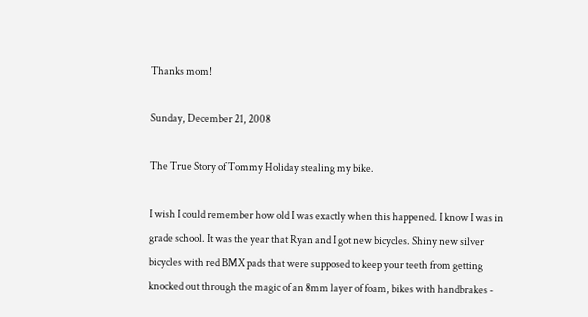Thanks mom!

Sunday, December 21, 2008

The True Story of Tommy Holiday stealing my bike.

I wish I could remember how old I was exactly when this happened. I know I was in grade school. It was the year that Ryan and I got new bicycles. Shiny new silver bicycles with red BMX pads that were supposed to keep your teeth from getting knocked out through the magic of an 8mm layer of foam, bikes with handbrakes -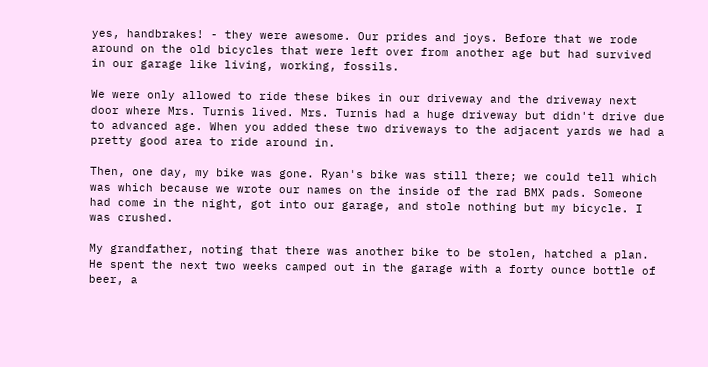yes, handbrakes! - they were awesome. Our prides and joys. Before that we rode around on the old bicycles that were left over from another age but had survived in our garage like living, working, fossils.

We were only allowed to ride these bikes in our driveway and the driveway next door where Mrs. Turnis lived. Mrs. Turnis had a huge driveway but didn't drive due to advanced age. When you added these two driveways to the adjacent yards we had a pretty good area to ride around in.

Then, one day, my bike was gone. Ryan's bike was still there; we could tell which was which because we wrote our names on the inside of the rad BMX pads. Someone had come in the night, got into our garage, and stole nothing but my bicycle. I was crushed.

My grandfather, noting that there was another bike to be stolen, hatched a plan. He spent the next two weeks camped out in the garage with a forty ounce bottle of beer, a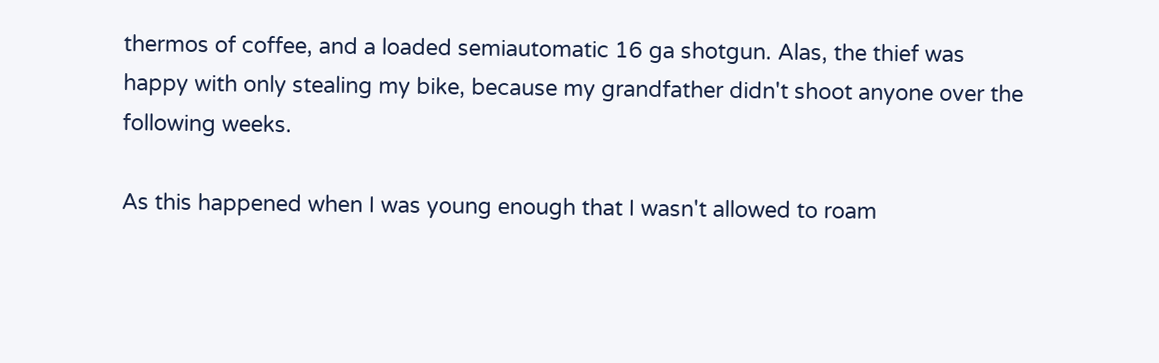thermos of coffee, and a loaded semiautomatic 16 ga shotgun. Alas, the thief was happy with only stealing my bike, because my grandfather didn't shoot anyone over the following weeks.

As this happened when I was young enough that I wasn't allowed to roam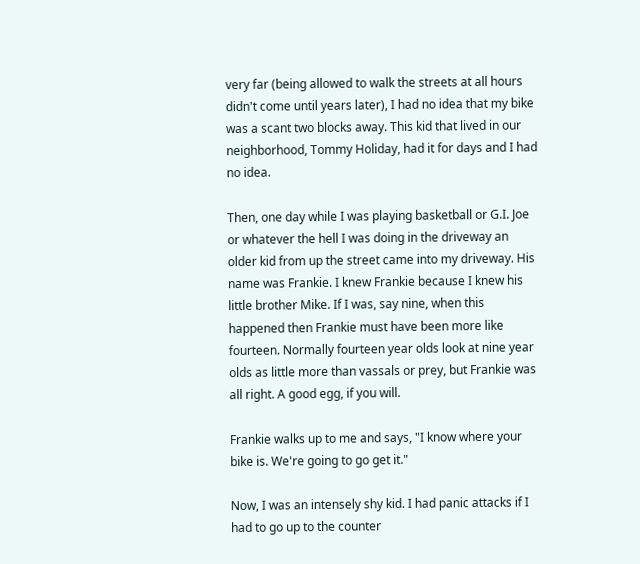very far (being allowed to walk the streets at all hours didn't come until years later), I had no idea that my bike was a scant two blocks away. This kid that lived in our neighborhood, Tommy Holiday, had it for days and I had no idea.

Then, one day while I was playing basketball or G.I. Joe or whatever the hell I was doing in the driveway an older kid from up the street came into my driveway. His name was Frankie. I knew Frankie because I knew his little brother Mike. If I was, say nine, when this happened then Frankie must have been more like fourteen. Normally fourteen year olds look at nine year olds as little more than vassals or prey, but Frankie was all right. A good egg, if you will.

Frankie walks up to me and says, "I know where your bike is. We're going to go get it."

Now, I was an intensely shy kid. I had panic attacks if I had to go up to the counter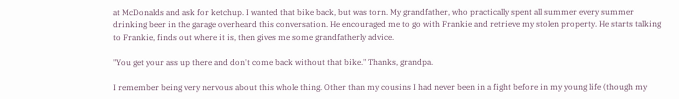at McDonalds and ask for ketchup. I wanted that bike back, but was torn. My grandfather, who practically spent all summer every summer drinking beer in the garage overheard this conversation. He encouraged me to go with Frankie and retrieve my stolen property. He starts talking to Frankie, finds out where it is, then gives me some grandfatherly advice.

"You get your ass up there and don't come back without that bike." Thanks, grandpa.

I remember being very nervous about this whole thing. Other than my cousins I had never been in a fight before in my young life (though my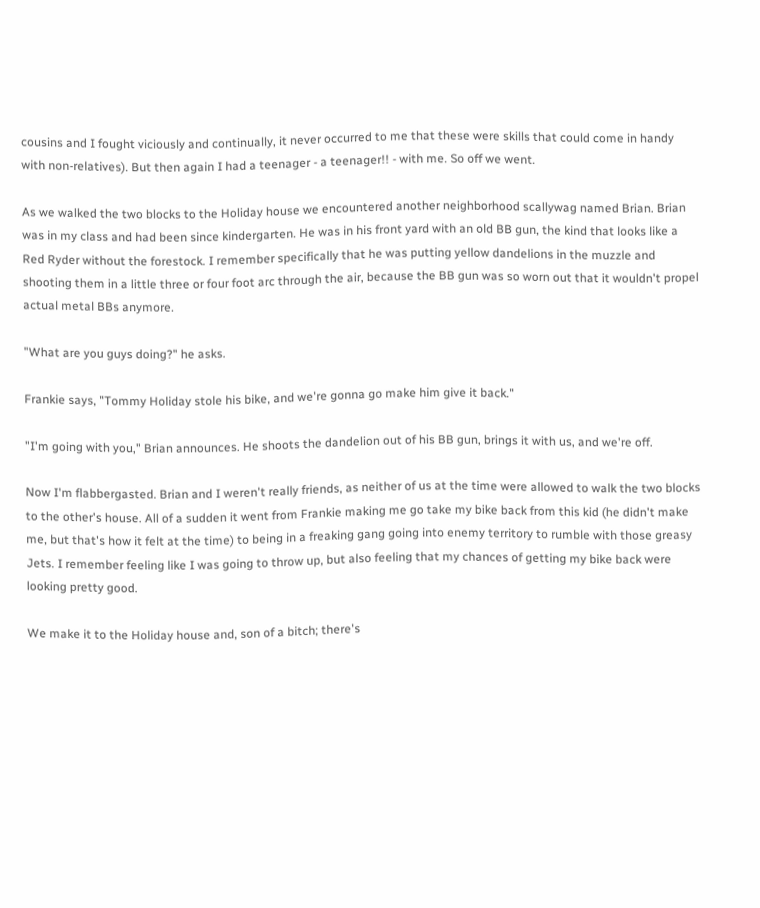cousins and I fought viciously and continually, it never occurred to me that these were skills that could come in handy with non-relatives). But then again I had a teenager - a teenager!! - with me. So off we went.

As we walked the two blocks to the Holiday house we encountered another neighborhood scallywag named Brian. Brian was in my class and had been since kindergarten. He was in his front yard with an old BB gun, the kind that looks like a Red Ryder without the forestock. I remember specifically that he was putting yellow dandelions in the muzzle and shooting them in a little three or four foot arc through the air, because the BB gun was so worn out that it wouldn't propel actual metal BBs anymore.

"What are you guys doing?" he asks.

Frankie says, "Tommy Holiday stole his bike, and we're gonna go make him give it back."

"I'm going with you," Brian announces. He shoots the dandelion out of his BB gun, brings it with us, and we're off.

Now I'm flabbergasted. Brian and I weren't really friends, as neither of us at the time were allowed to walk the two blocks to the other's house. All of a sudden it went from Frankie making me go take my bike back from this kid (he didn't make me, but that's how it felt at the time) to being in a freaking gang going into enemy territory to rumble with those greasy Jets. I remember feeling like I was going to throw up, but also feeling that my chances of getting my bike back were looking pretty good.

We make it to the Holiday house and, son of a bitch; there's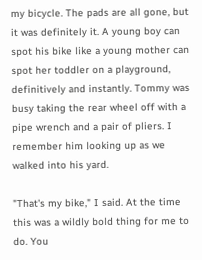my bicycle. The pads are all gone, but it was definitely it. A young boy can spot his bike like a young mother can spot her toddler on a playground, definitively and instantly. Tommy was busy taking the rear wheel off with a pipe wrench and a pair of pliers. I remember him looking up as we walked into his yard.

"That's my bike," I said. At the time this was a wildly bold thing for me to do. You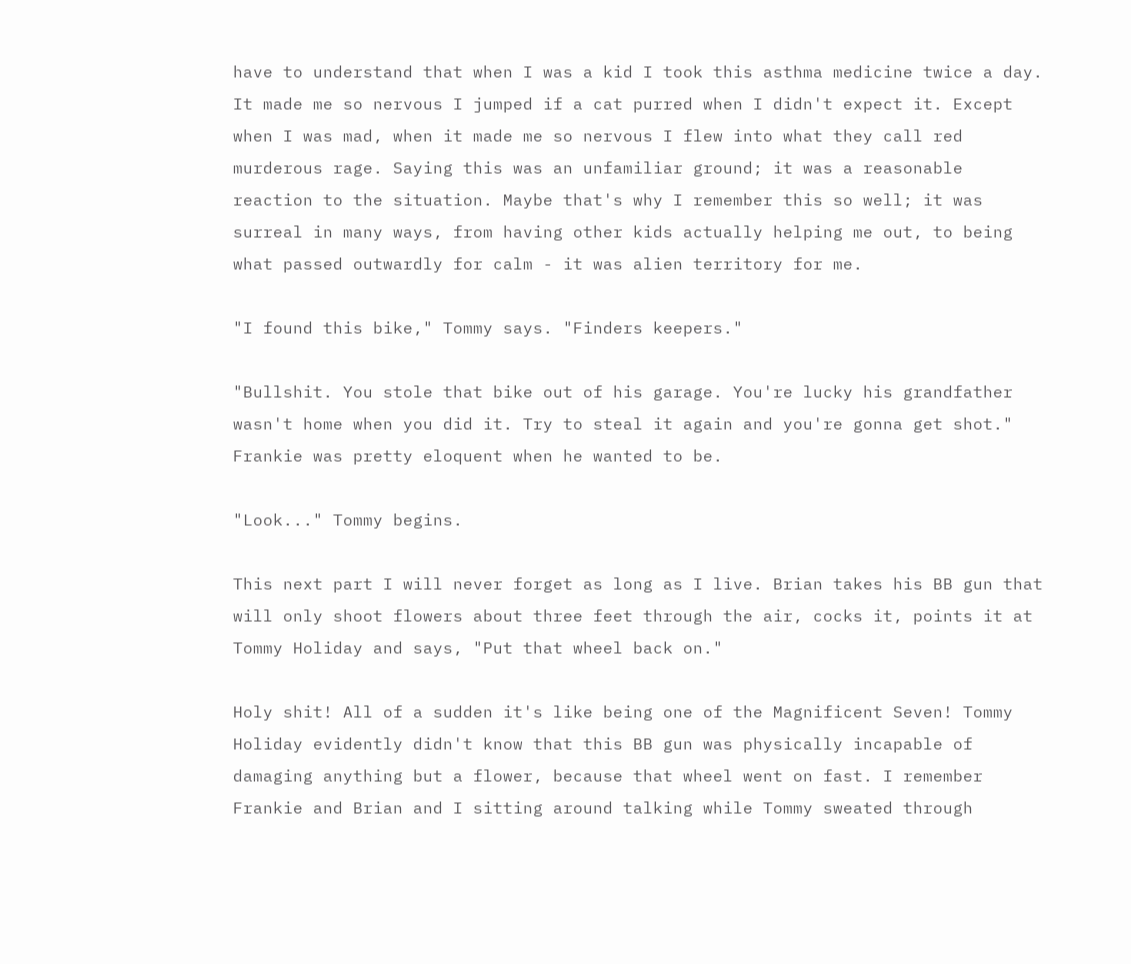have to understand that when I was a kid I took this asthma medicine twice a day. It made me so nervous I jumped if a cat purred when I didn't expect it. Except when I was mad, when it made me so nervous I flew into what they call red murderous rage. Saying this was an unfamiliar ground; it was a reasonable reaction to the situation. Maybe that's why I remember this so well; it was surreal in many ways, from having other kids actually helping me out, to being what passed outwardly for calm - it was alien territory for me.

"I found this bike," Tommy says. "Finders keepers."

"Bullshit. You stole that bike out of his garage. You're lucky his grandfather wasn't home when you did it. Try to steal it again and you're gonna get shot." Frankie was pretty eloquent when he wanted to be.

"Look..." Tommy begins.

This next part I will never forget as long as I live. Brian takes his BB gun that will only shoot flowers about three feet through the air, cocks it, points it at Tommy Holiday and says, "Put that wheel back on."

Holy shit! All of a sudden it's like being one of the Magnificent Seven! Tommy Holiday evidently didn't know that this BB gun was physically incapable of damaging anything but a flower, because that wheel went on fast. I remember Frankie and Brian and I sitting around talking while Tommy sweated through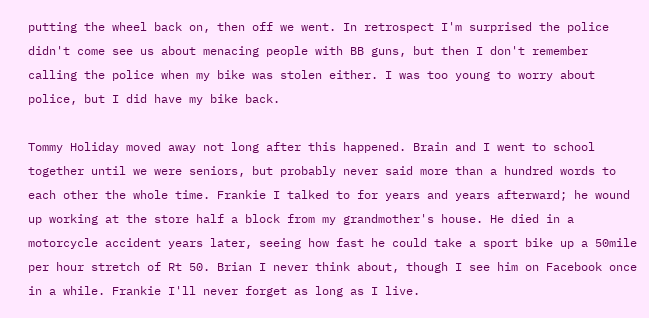putting the wheel back on, then off we went. In retrospect I'm surprised the police didn't come see us about menacing people with BB guns, but then I don't remember calling the police when my bike was stolen either. I was too young to worry about police, but I did have my bike back.

Tommy Holiday moved away not long after this happened. Brain and I went to school together until we were seniors, but probably never said more than a hundred words to each other the whole time. Frankie I talked to for years and years afterward; he wound up working at the store half a block from my grandmother's house. He died in a motorcycle accident years later, seeing how fast he could take a sport bike up a 50mile per hour stretch of Rt 50. Brian I never think about, though I see him on Facebook once in a while. Frankie I'll never forget as long as I live.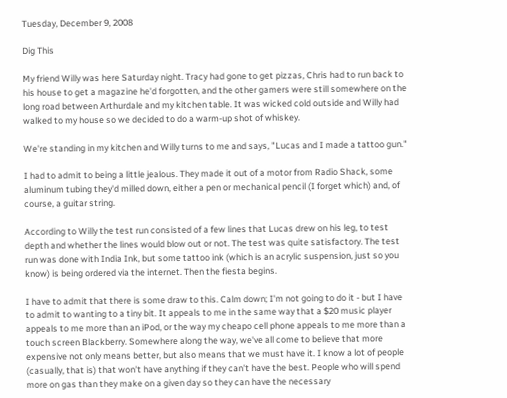Tuesday, December 9, 2008

Dig This

My friend Willy was here Saturday night. Tracy had gone to get pizzas, Chris had to run back to his house to get a magazine he'd forgotten, and the other gamers were still somewhere on the long road between Arthurdale and my kitchen table. It was wicked cold outside and Willy had walked to my house so we decided to do a warm-up shot of whiskey.

We're standing in my kitchen and Willy turns to me and says, "Lucas and I made a tattoo gun."

I had to admit to being a little jealous. They made it out of a motor from Radio Shack, some aluminum tubing they'd milled down, either a pen or mechanical pencil (I forget which) and, of course, a guitar string.

According to Willy the test run consisted of a few lines that Lucas drew on his leg, to test depth and whether the lines would blow out or not. The test was quite satisfactory. The test run was done with India Ink, but some tattoo ink (which is an acrylic suspension, just so you know) is being ordered via the internet. Then the fiesta begins.

I have to admit that there is some draw to this. Calm down; I'm not going to do it - but I have to admit to wanting to a tiny bit. It appeals to me in the same way that a $20 music player appeals to me more than an iPod, or the way my cheapo cell phone appeals to me more than a touch screen Blackberry. Somewhere along the way, we've all come to believe that more expensive not only means better, but also means that we must have it. I know a lot of people (casually, that is) that won't have anything if they can't have the best. People who will spend more on gas than they make on a given day so they can have the necessary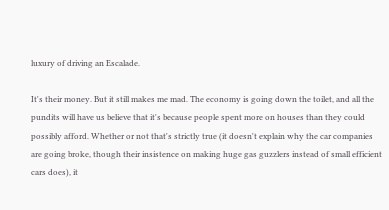luxury of driving an Escalade.

It's their money. But it still makes me mad. The economy is going down the toilet, and all the pundits will have us believe that it's because people spent more on houses than they could possibly afford. Whether or not that's strictly true (it doesn't explain why the car companies are going broke, though their insistence on making huge gas guzzlers instead of small efficient cars does), it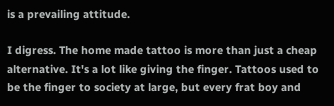is a prevailing attitude.

I digress. The home made tattoo is more than just a cheap alternative. It's a lot like giving the finger. Tattoos used to be the finger to society at large, but every frat boy and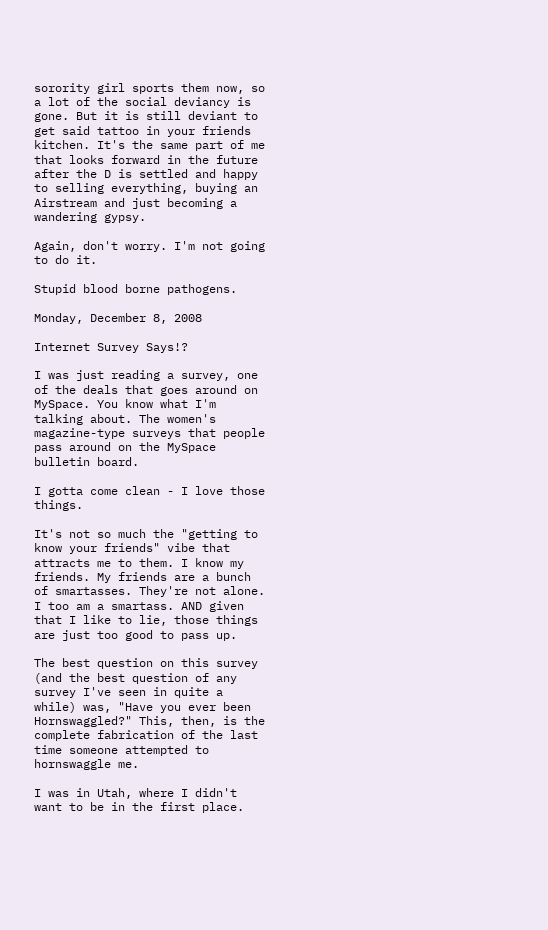sorority girl sports them now, so a lot of the social deviancy is gone. But it is still deviant to get said tattoo in your friends kitchen. It's the same part of me that looks forward in the future after the D is settled and happy to selling everything, buying an Airstream and just becoming a wandering gypsy.

Again, don't worry. I'm not going to do it.

Stupid blood borne pathogens.

Monday, December 8, 2008

Internet Survey Says!?

I was just reading a survey, one of the deals that goes around on MySpace. You know what I'm talking about. The women's magazine-type surveys that people pass around on the MySpace bulletin board.

I gotta come clean - I love those things.

It's not so much the "getting to know your friends" vibe that attracts me to them. I know my friends. My friends are a bunch of smartasses. They're not alone. I too am a smartass. AND given that I like to lie, those things are just too good to pass up.

The best question on this survey (and the best question of any survey I've seen in quite a while) was, "Have you ever been Hornswaggled?" This, then, is the complete fabrication of the last time someone attempted to hornswaggle me.

I was in Utah, where I didn't want to be in the first place.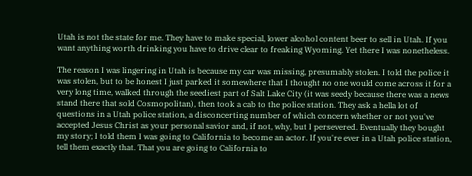Utah is not the state for me. They have to make special, lower alcohol content beer to sell in Utah. If you want anything worth drinking you have to drive clear to freaking Wyoming. Yet there I was nonetheless.

The reason I was lingering in Utah is because my car was missing, presumably stolen. I told the police it was stolen, but to be honest I just parked it somewhere that I thought no one would come across it for a very long time, walked through the seediest part of Salt Lake City (it was seedy because there was a news stand there that sold Cosmopolitan), then took a cab to the police station. They ask a hella lot of questions in a Utah police station, a disconcerting number of which concern whether or not you've accepted Jesus Christ as your personal savior and, if not, why, but I persevered. Eventually they bought my story; I told them I was going to California to become an actor. If you're ever in a Utah police station, tell them exactly that. That you are going to California to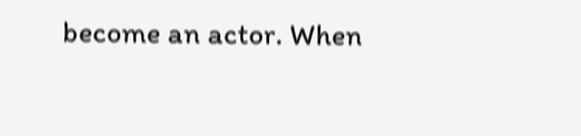become an actor. When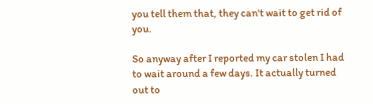you tell them that, they can't wait to get rid of you.

So anyway after I reported my car stolen I had to wait around a few days. It actually turned out to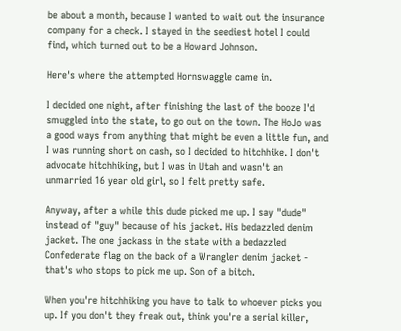be about a month, because I wanted to wait out the insurance company for a check. I stayed in the seediest hotel I could find, which turned out to be a Howard Johnson.

Here's where the attempted Hornswaggle came in.

I decided one night, after finishing the last of the booze I'd smuggled into the state, to go out on the town. The HoJo was a good ways from anything that might be even a little fun, and I was running short on cash, so I decided to hitchhike. I don't advocate hitchhiking, but I was in Utah and wasn't an unmarried 16 year old girl, so I felt pretty safe.

Anyway, after a while this dude picked me up. I say "dude" instead of "guy" because of his jacket. His bedazzled denim jacket. The one jackass in the state with a bedazzled Confederate flag on the back of a Wrangler denim jacket - that's who stops to pick me up. Son of a bitch.

When you're hitchhiking you have to talk to whoever picks you up. If you don't they freak out, think you're a serial killer,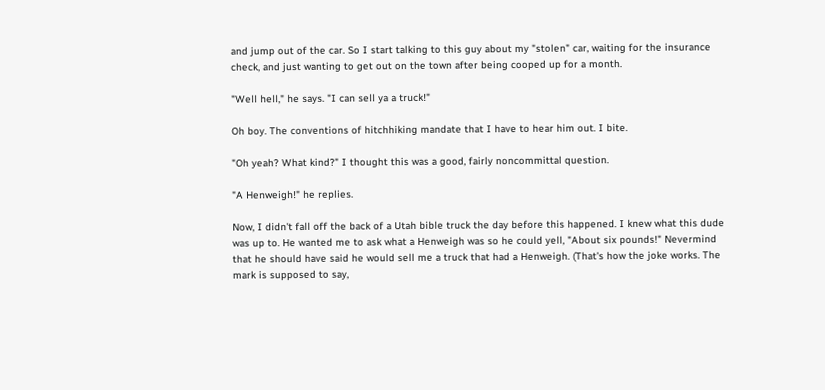and jump out of the car. So I start talking to this guy about my "stolen" car, waiting for the insurance check, and just wanting to get out on the town after being cooped up for a month.

"Well hell," he says. "I can sell ya a truck!"

Oh boy. The conventions of hitchhiking mandate that I have to hear him out. I bite.

"Oh yeah? What kind?" I thought this was a good, fairly noncommittal question.

"A Henweigh!" he replies.

Now, I didn't fall off the back of a Utah bible truck the day before this happened. I knew what this dude was up to. He wanted me to ask what a Henweigh was so he could yell, "About six pounds!" Nevermind that he should have said he would sell me a truck that had a Henweigh. (That's how the joke works. The mark is supposed to say,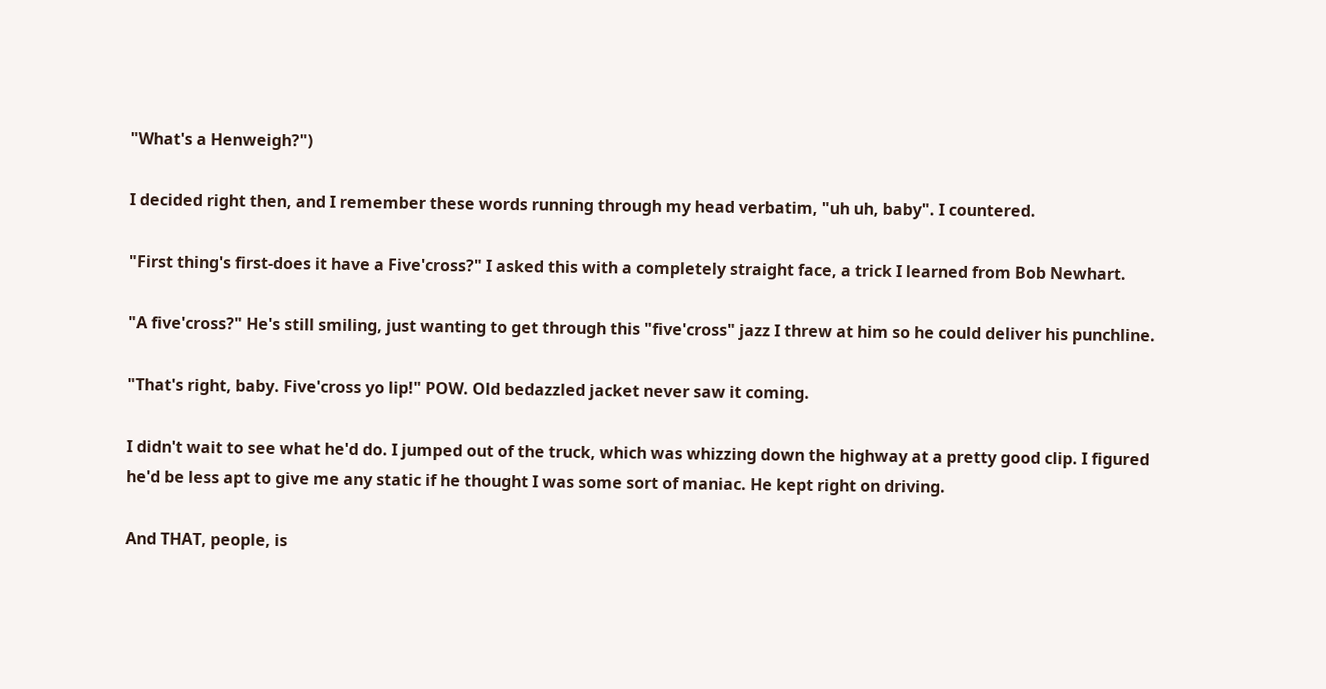"What's a Henweigh?")

I decided right then, and I remember these words running through my head verbatim, "uh uh, baby". I countered.

"First thing's first-does it have a Five'cross?" I asked this with a completely straight face, a trick I learned from Bob Newhart.

"A five'cross?" He's still smiling, just wanting to get through this "five'cross" jazz I threw at him so he could deliver his punchline.

"That's right, baby. Five'cross yo lip!" POW. Old bedazzled jacket never saw it coming.

I didn't wait to see what he'd do. I jumped out of the truck, which was whizzing down the highway at a pretty good clip. I figured he'd be less apt to give me any static if he thought I was some sort of maniac. He kept right on driving.

And THAT, people, is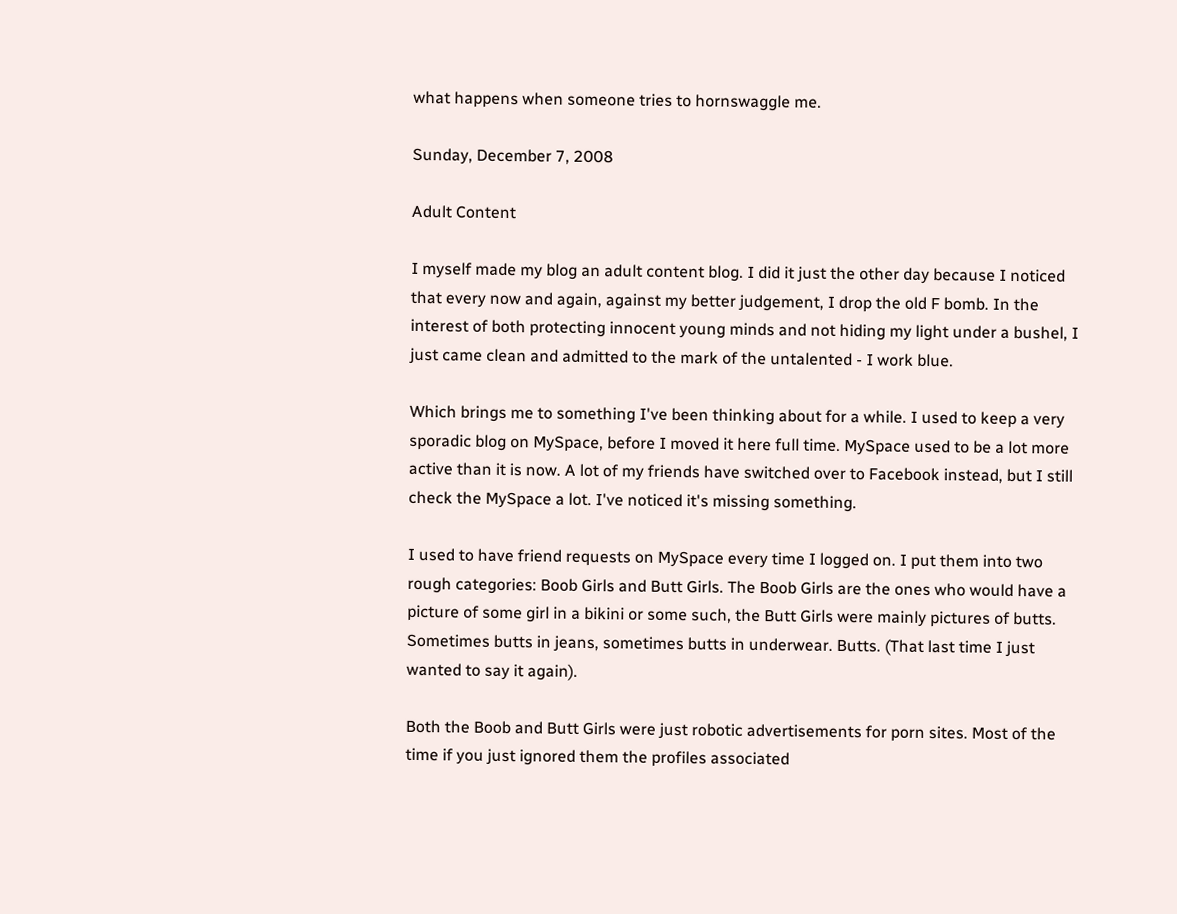what happens when someone tries to hornswaggle me.

Sunday, December 7, 2008

Adult Content

I myself made my blog an adult content blog. I did it just the other day because I noticed that every now and again, against my better judgement, I drop the old F bomb. In the interest of both protecting innocent young minds and not hiding my light under a bushel, I just came clean and admitted to the mark of the untalented - I work blue.

Which brings me to something I've been thinking about for a while. I used to keep a very sporadic blog on MySpace, before I moved it here full time. MySpace used to be a lot more active than it is now. A lot of my friends have switched over to Facebook instead, but I still check the MySpace a lot. I've noticed it's missing something.

I used to have friend requests on MySpace every time I logged on. I put them into two rough categories: Boob Girls and Butt Girls. The Boob Girls are the ones who would have a picture of some girl in a bikini or some such, the Butt Girls were mainly pictures of butts. Sometimes butts in jeans, sometimes butts in underwear. Butts. (That last time I just wanted to say it again).

Both the Boob and Butt Girls were just robotic advertisements for porn sites. Most of the time if you just ignored them the profiles associated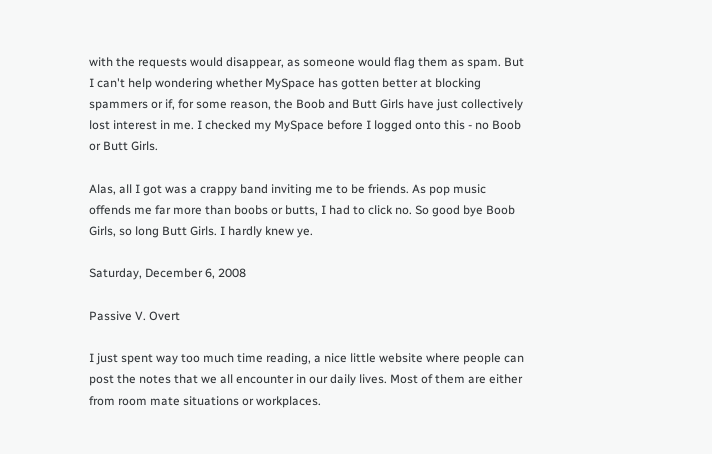with the requests would disappear, as someone would flag them as spam. But I can't help wondering whether MySpace has gotten better at blocking spammers or if, for some reason, the Boob and Butt Girls have just collectively lost interest in me. I checked my MySpace before I logged onto this - no Boob or Butt Girls.

Alas, all I got was a crappy band inviting me to be friends. As pop music offends me far more than boobs or butts, I had to click no. So good bye Boob Girls, so long Butt Girls. I hardly knew ye.

Saturday, December 6, 2008

Passive V. Overt

I just spent way too much time reading, a nice little website where people can post the notes that we all encounter in our daily lives. Most of them are either from room mate situations or workplaces.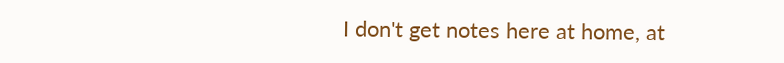I don't get notes here at home, at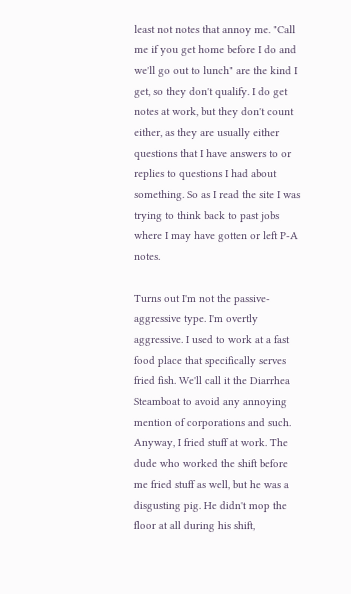least not notes that annoy me. "Call me if you get home before I do and we'll go out to lunch" are the kind I get, so they don't qualify. I do get notes at work, but they don't count either, as they are usually either questions that I have answers to or replies to questions I had about something. So as I read the site I was trying to think back to past jobs where I may have gotten or left P-A notes.

Turns out I'm not the passive-aggressive type. I'm overtly aggressive. I used to work at a fast food place that specifically serves fried fish. We'll call it the Diarrhea Steamboat to avoid any annoying mention of corporations and such. Anyway, I fried stuff at work. The dude who worked the shift before me fried stuff as well, but he was a disgusting pig. He didn't mop the floor at all during his shift,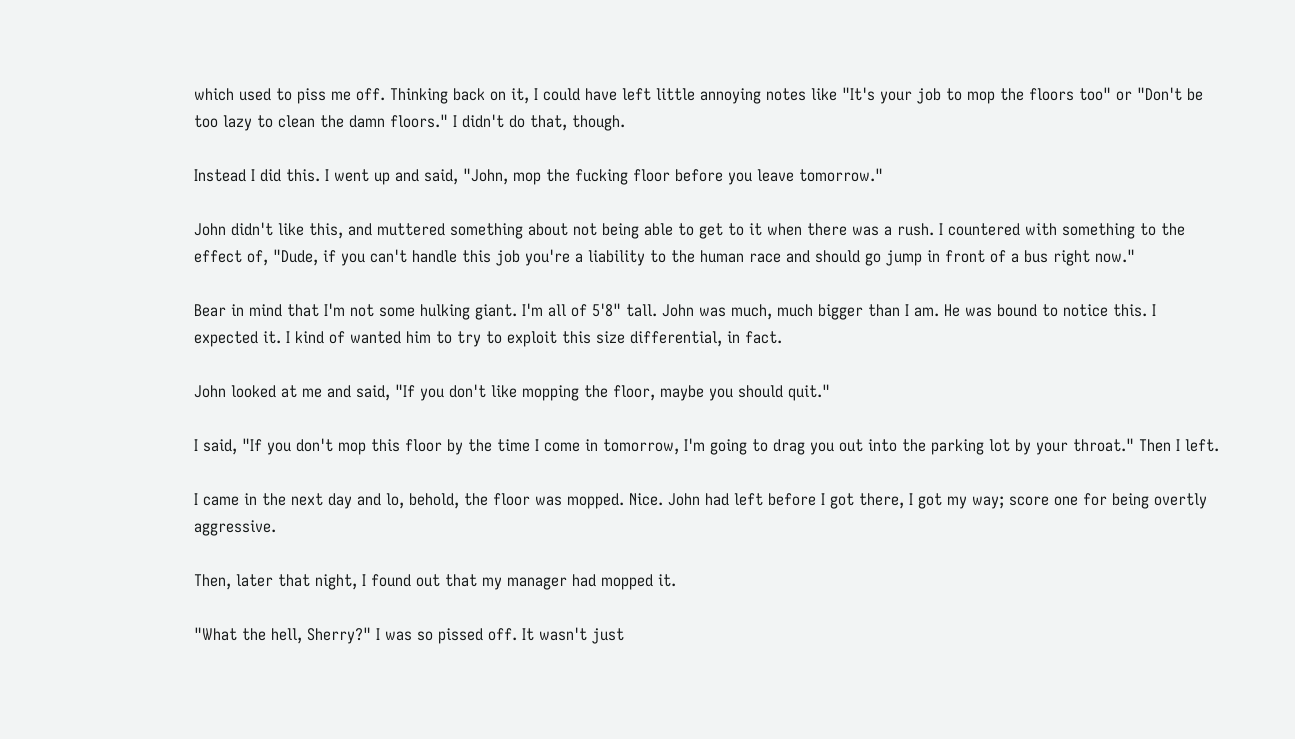which used to piss me off. Thinking back on it, I could have left little annoying notes like "It's your job to mop the floors too" or "Don't be too lazy to clean the damn floors." I didn't do that, though.

Instead I did this. I went up and said, "John, mop the fucking floor before you leave tomorrow."

John didn't like this, and muttered something about not being able to get to it when there was a rush. I countered with something to the effect of, "Dude, if you can't handle this job you're a liability to the human race and should go jump in front of a bus right now."

Bear in mind that I'm not some hulking giant. I'm all of 5'8" tall. John was much, much bigger than I am. He was bound to notice this. I expected it. I kind of wanted him to try to exploit this size differential, in fact.

John looked at me and said, "If you don't like mopping the floor, maybe you should quit."

I said, "If you don't mop this floor by the time I come in tomorrow, I'm going to drag you out into the parking lot by your throat." Then I left.

I came in the next day and lo, behold, the floor was mopped. Nice. John had left before I got there, I got my way; score one for being overtly aggressive.

Then, later that night, I found out that my manager had mopped it.

"What the hell, Sherry?" I was so pissed off. It wasn't just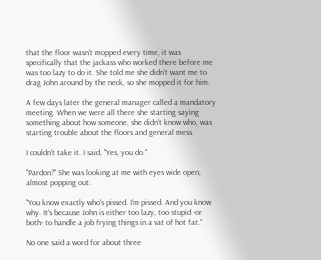that the floor wasn't mopped every time, it was specifically that the jackass who worked there before me was too lazy to do it. She told me she didn't want me to drag John around by the neck, so she mopped it for him.

A few days later the general manager called a mandatory meeting. When we were all there she starting saying something about how someone, she didn't know who, was starting trouble about the floors and general mess.

I couldn't take it. I said, "Yes, you do."

"Pardon?" She was looking at me with eyes wide open, almost popping out.

"You know exactly who's pissed. I'm pissed. And you know why. It's because John is either too lazy, too stupid -or both- to handle a job frying things in a vat of hot fat."

No one said a word for about three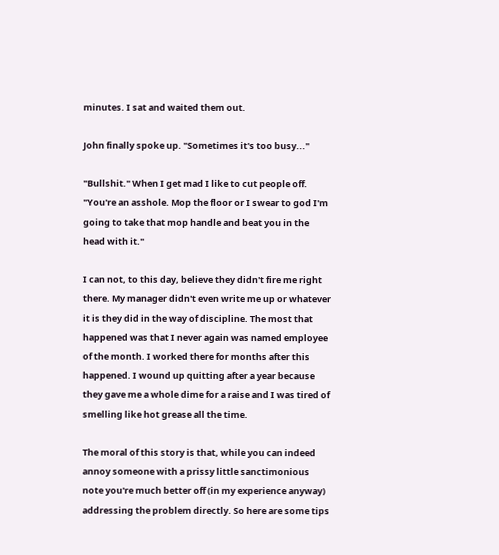minutes. I sat and waited them out.

John finally spoke up. "Sometimes it's too busy..."

"Bullshit." When I get mad I like to cut people off. "You're an asshole. Mop the floor or I swear to god I'm going to take that mop handle and beat you in the head with it."

I can not, to this day, believe they didn't fire me right there. My manager didn't even write me up or whatever it is they did in the way of discipline. The most that happened was that I never again was named employee of the month. I worked there for months after this happened. I wound up quitting after a year because they gave me a whole dime for a raise and I was tired of smelling like hot grease all the time.

The moral of this story is that, while you can indeed annoy someone with a prissy little sanctimonious note you're much better off (in my experience anyway) addressing the problem directly. So here are some tips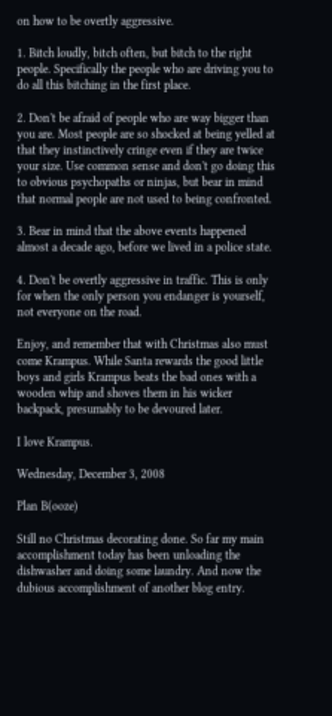on how to be overtly aggressive.

1. Bitch loudly, bitch often, but bitch to the right people. Specifically the people who are driving you to do all this bitching in the first place.

2. Don't be afraid of people who are way bigger than you are. Most people are so shocked at being yelled at that they instinctively cringe even if they are twice your size. Use common sense and don't go doing this to obvious psychopaths or ninjas, but bear in mind that normal people are not used to being confronted.

3. Bear in mind that the above events happened almost a decade ago, before we lived in a police state.

4. Don't be overtly aggressive in traffic. This is only for when the only person you endanger is yourself, not everyone on the road.

Enjoy, and remember that with Christmas also must come Krampus. While Santa rewards the good little boys and girls Krampus beats the bad ones with a wooden whip and shoves them in his wicker backpack, presumably to be devoured later.

I love Krampus.

Wednesday, December 3, 2008

Plan B(ooze)

Still no Christmas decorating done. So far my main accomplishment today has been unloading the dishwasher and doing some laundry. And now the dubious accomplishment of another blog entry.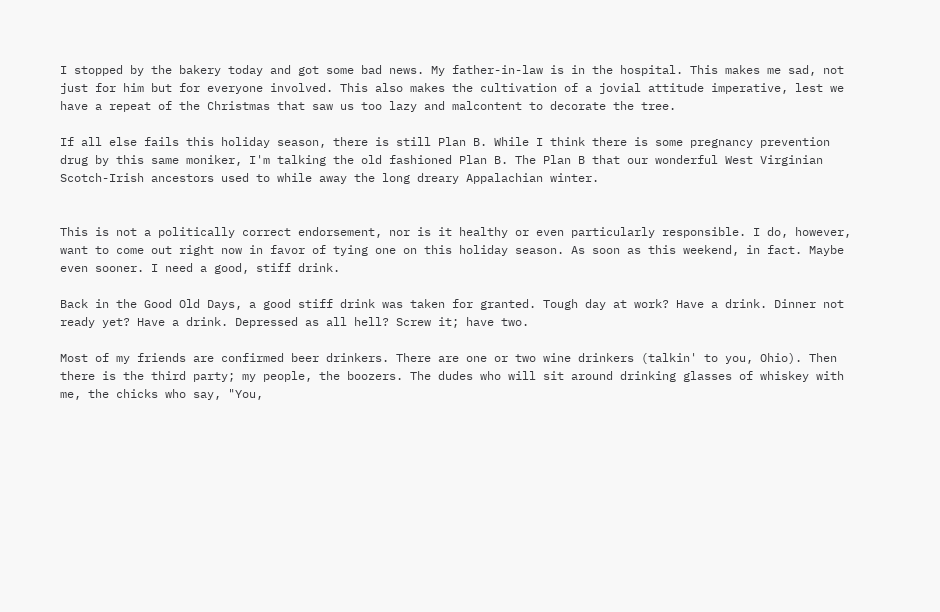I stopped by the bakery today and got some bad news. My father-in-law is in the hospital. This makes me sad, not just for him but for everyone involved. This also makes the cultivation of a jovial attitude imperative, lest we have a repeat of the Christmas that saw us too lazy and malcontent to decorate the tree.

If all else fails this holiday season, there is still Plan B. While I think there is some pregnancy prevention drug by this same moniker, I'm talking the old fashioned Plan B. The Plan B that our wonderful West Virginian Scotch-Irish ancestors used to while away the long dreary Appalachian winter.


This is not a politically correct endorsement, nor is it healthy or even particularly responsible. I do, however, want to come out right now in favor of tying one on this holiday season. As soon as this weekend, in fact. Maybe even sooner. I need a good, stiff drink.

Back in the Good Old Days, a good stiff drink was taken for granted. Tough day at work? Have a drink. Dinner not ready yet? Have a drink. Depressed as all hell? Screw it; have two.

Most of my friends are confirmed beer drinkers. There are one or two wine drinkers (talkin' to you, Ohio). Then there is the third party; my people, the boozers. The dudes who will sit around drinking glasses of whiskey with me, the chicks who say, "You,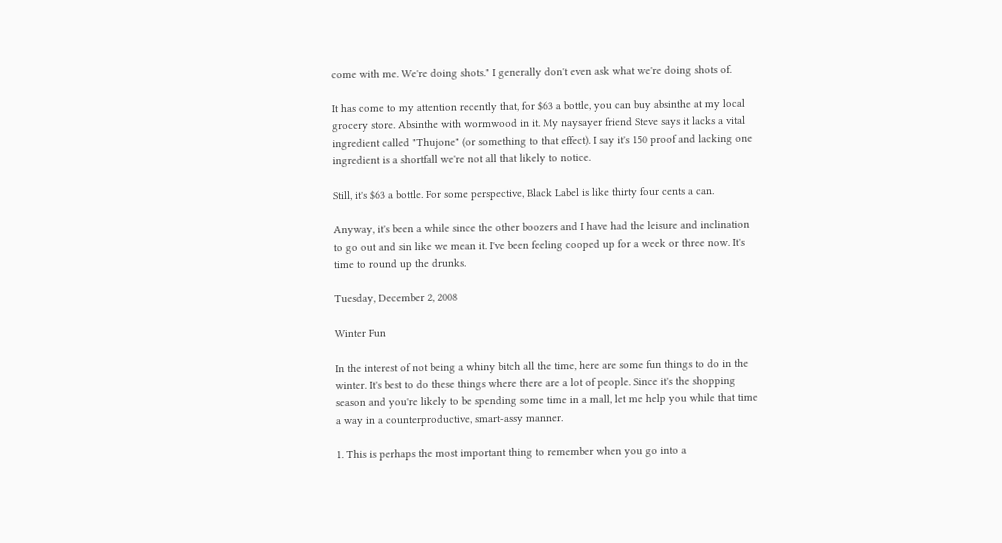come with me. We're doing shots." I generally don't even ask what we're doing shots of.

It has come to my attention recently that, for $63 a bottle, you can buy absinthe at my local grocery store. Absinthe with wormwood in it. My naysayer friend Steve says it lacks a vital ingredient called "Thujone" (or something to that effect). I say it's 150 proof and lacking one ingredient is a shortfall we're not all that likely to notice.

Still, it's $63 a bottle. For some perspective, Black Label is like thirty four cents a can.

Anyway, it's been a while since the other boozers and I have had the leisure and inclination to go out and sin like we mean it. I've been feeling cooped up for a week or three now. It's time to round up the drunks.

Tuesday, December 2, 2008

Winter Fun

In the interest of not being a whiny bitch all the time, here are some fun things to do in the winter. It's best to do these things where there are a lot of people. Since it's the shopping season and you're likely to be spending some time in a mall, let me help you while that time a way in a counterproductive, smart-assy manner.

1. This is perhaps the most important thing to remember when you go into a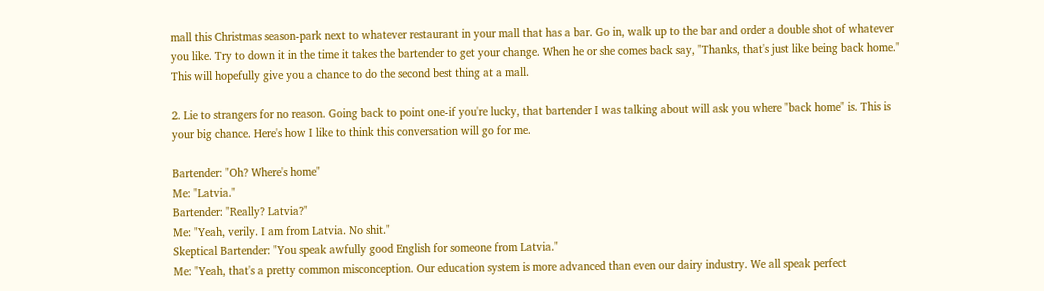mall this Christmas season-park next to whatever restaurant in your mall that has a bar. Go in, walk up to the bar and order a double shot of whatever you like. Try to down it in the time it takes the bartender to get your change. When he or she comes back say, "Thanks, that's just like being back home." This will hopefully give you a chance to do the second best thing at a mall.

2. Lie to strangers for no reason. Going back to point one-if you're lucky, that bartender I was talking about will ask you where "back home" is. This is your big chance. Here's how I like to think this conversation will go for me.

Bartender: "Oh? Where's home"
Me: "Latvia."
Bartender: "Really? Latvia?"
Me: "Yeah, verily. I am from Latvia. No shit."
Skeptical Bartender: "You speak awfully good English for someone from Latvia."
Me: "Yeah, that's a pretty common misconception. Our education system is more advanced than even our dairy industry. We all speak perfect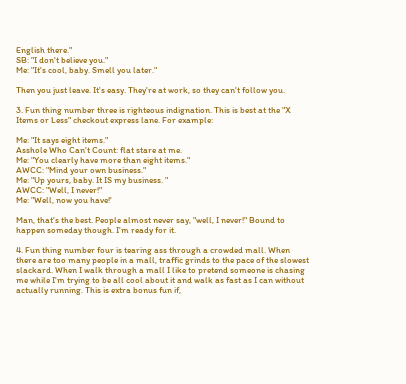English there."
SB: "I don't believe you."
Me: "It's cool, baby. Smell you later."

Then you just leave. It's easy. They're at work, so they can't follow you.

3. Fun thing number three is righteous indignation. This is best at the "X Items or Less" checkout express lane. For example:

Me: "It says eight items."
Asshole Who Can't Count: flat stare at me.
Me: "You clearly have more than eight items."
AWCC: "Mind your own business."
Me: "Up yours, baby. It IS my business. "
AWCC: "Well, I never!"
Me: "Well, now you have!'

Man, that's the best. People almost never say, "well, I never!" Bound to happen someday though. I'm ready for it.

4. Fun thing number four is tearing ass through a crowded mall. When there are too many people in a mall, traffic grinds to the pace of the slowest slackard. When I walk through a mall I like to pretend someone is chasing me while I'm trying to be all cool about it and walk as fast as I can without actually running. This is extra bonus fun if,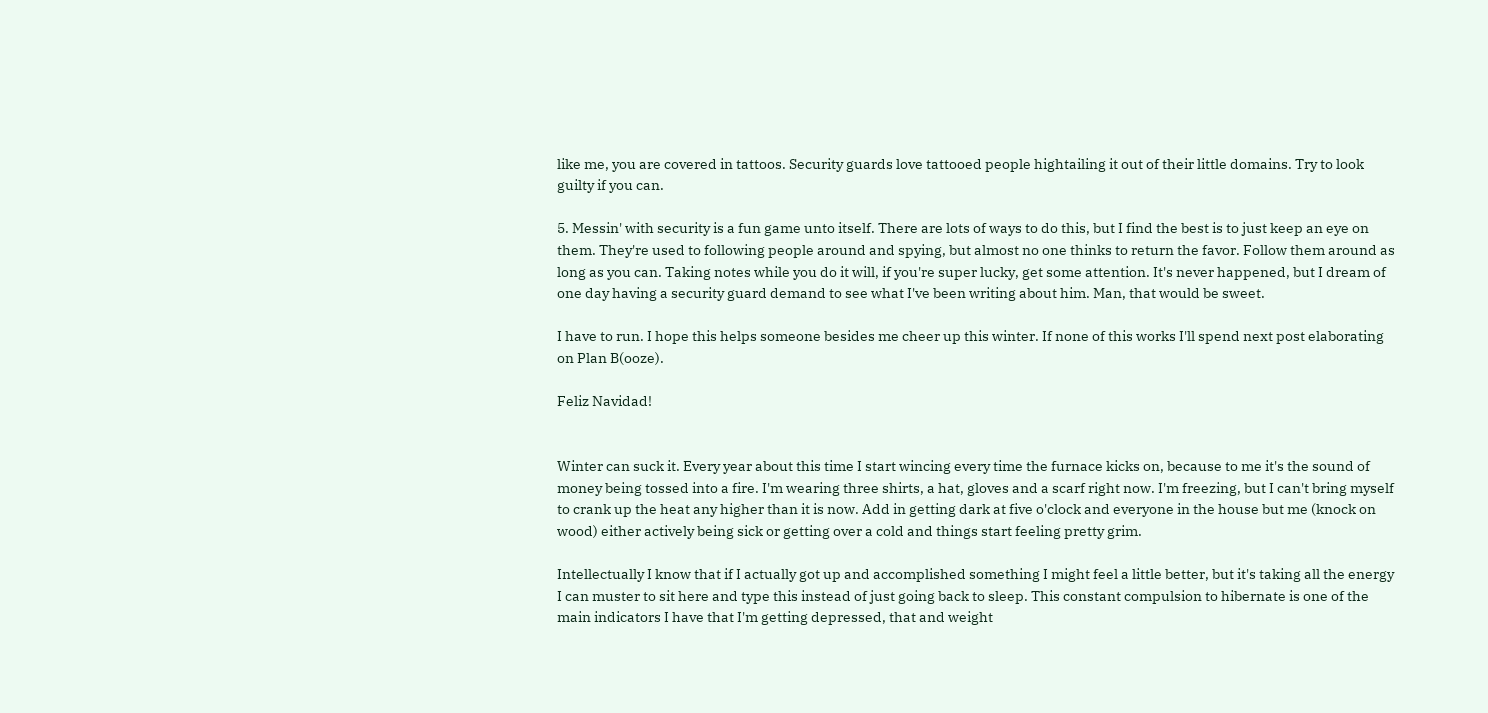like me, you are covered in tattoos. Security guards love tattooed people hightailing it out of their little domains. Try to look guilty if you can.

5. Messin' with security is a fun game unto itself. There are lots of ways to do this, but I find the best is to just keep an eye on them. They're used to following people around and spying, but almost no one thinks to return the favor. Follow them around as long as you can. Taking notes while you do it will, if you're super lucky, get some attention. It's never happened, but I dream of one day having a security guard demand to see what I've been writing about him. Man, that would be sweet.

I have to run. I hope this helps someone besides me cheer up this winter. If none of this works I'll spend next post elaborating on Plan B(ooze).

Feliz Navidad!


Winter can suck it. Every year about this time I start wincing every time the furnace kicks on, because to me it's the sound of money being tossed into a fire. I'm wearing three shirts, a hat, gloves and a scarf right now. I'm freezing, but I can't bring myself to crank up the heat any higher than it is now. Add in getting dark at five o'clock and everyone in the house but me (knock on wood) either actively being sick or getting over a cold and things start feeling pretty grim.

Intellectually I know that if I actually got up and accomplished something I might feel a little better, but it's taking all the energy I can muster to sit here and type this instead of just going back to sleep. This constant compulsion to hibernate is one of the main indicators I have that I'm getting depressed, that and weight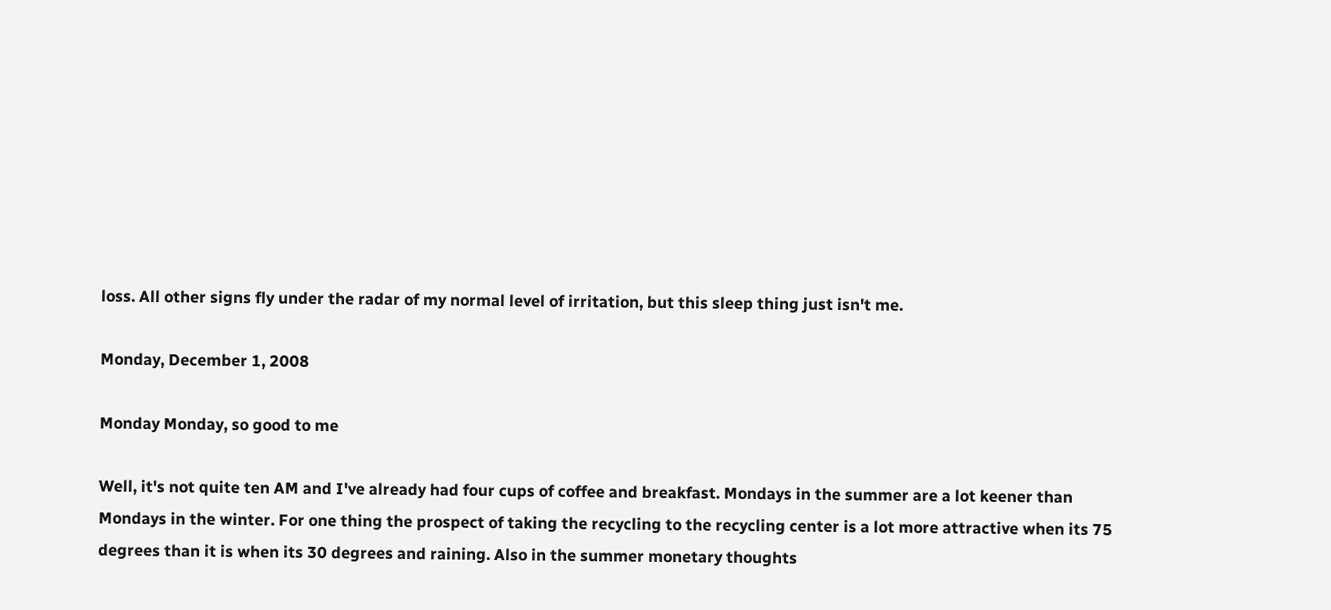loss. All other signs fly under the radar of my normal level of irritation, but this sleep thing just isn't me.

Monday, December 1, 2008

Monday Monday, so good to me

Well, it's not quite ten AM and I've already had four cups of coffee and breakfast. Mondays in the summer are a lot keener than Mondays in the winter. For one thing the prospect of taking the recycling to the recycling center is a lot more attractive when its 75 degrees than it is when its 30 degrees and raining. Also in the summer monetary thoughts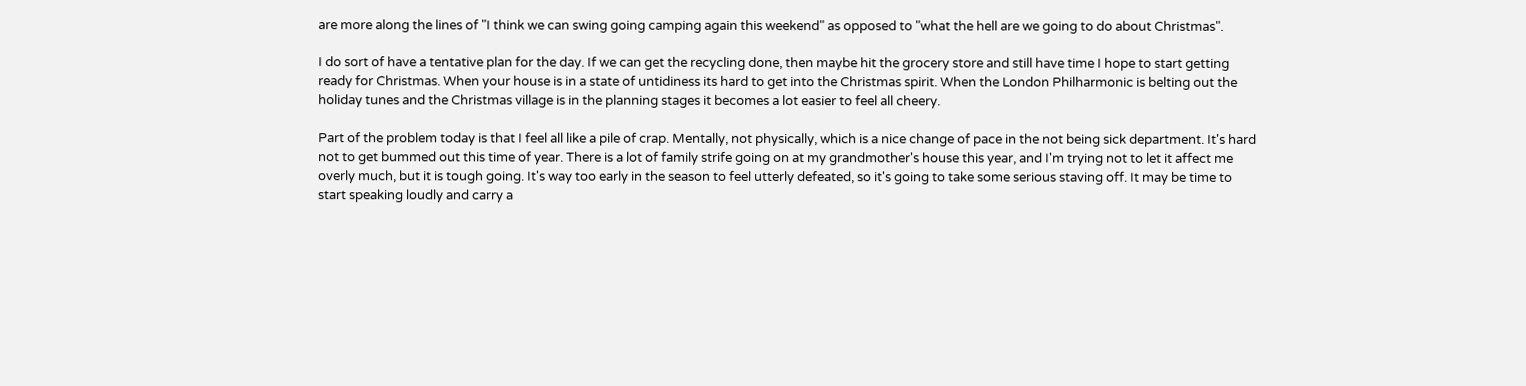are more along the lines of "I think we can swing going camping again this weekend" as opposed to "what the hell are we going to do about Christmas".

I do sort of have a tentative plan for the day. If we can get the recycling done, then maybe hit the grocery store and still have time I hope to start getting ready for Christmas. When your house is in a state of untidiness its hard to get into the Christmas spirit. When the London Philharmonic is belting out the holiday tunes and the Christmas village is in the planning stages it becomes a lot easier to feel all cheery.

Part of the problem today is that I feel all like a pile of crap. Mentally, not physically, which is a nice change of pace in the not being sick department. It's hard not to get bummed out this time of year. There is a lot of family strife going on at my grandmother's house this year, and I'm trying not to let it affect me overly much, but it is tough going. It's way too early in the season to feel utterly defeated, so it's going to take some serious staving off. It may be time to start speaking loudly and carry a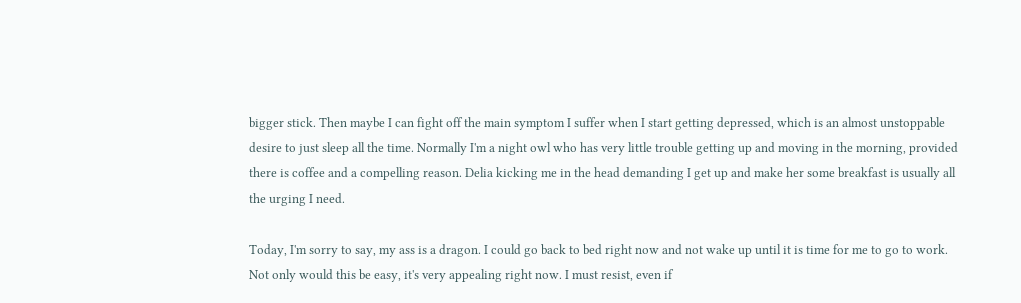bigger stick. Then maybe I can fight off the main symptom I suffer when I start getting depressed, which is an almost unstoppable desire to just sleep all the time. Normally I'm a night owl who has very little trouble getting up and moving in the morning, provided there is coffee and a compelling reason. Delia kicking me in the head demanding I get up and make her some breakfast is usually all the urging I need.

Today, I'm sorry to say, my ass is a dragon. I could go back to bed right now and not wake up until it is time for me to go to work. Not only would this be easy, it's very appealing right now. I must resist, even if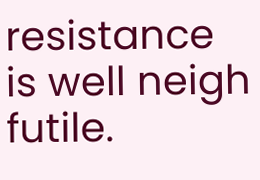resistance is well neigh futile.